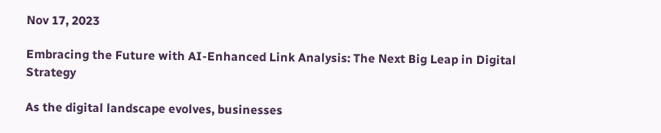Nov 17, 2023

Embracing the Future with AI-Enhanced Link Analysis: The Next Big Leap in Digital Strategy

As the digital landscape evolves, businesses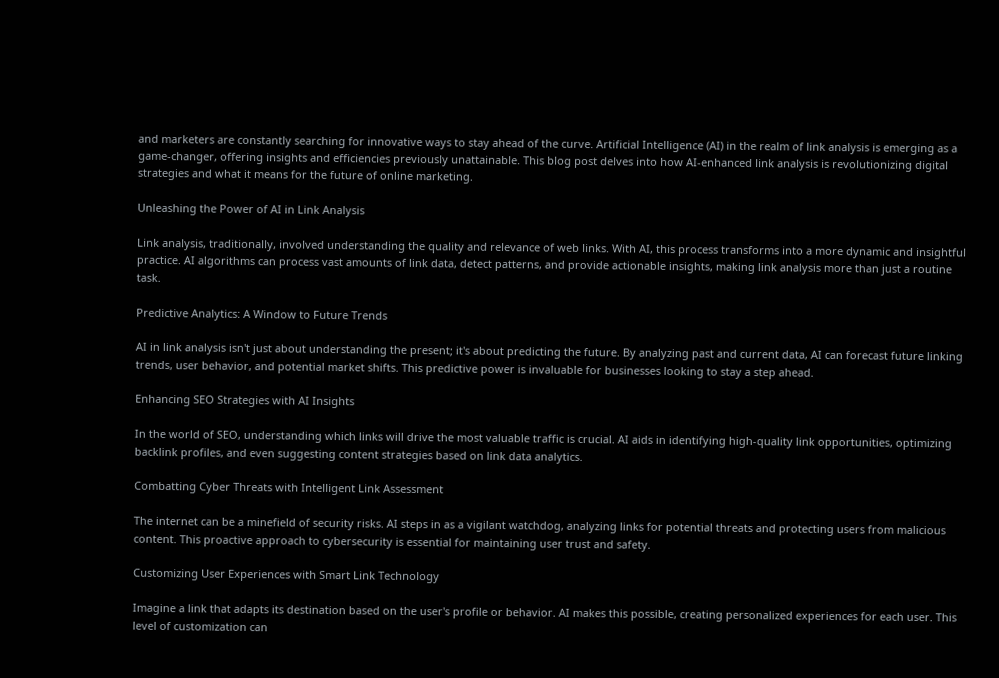and marketers are constantly searching for innovative ways to stay ahead of the curve. Artificial Intelligence (AI) in the realm of link analysis is emerging as a game-changer, offering insights and efficiencies previously unattainable. This blog post delves into how AI-enhanced link analysis is revolutionizing digital strategies and what it means for the future of online marketing.

Unleashing the Power of AI in Link Analysis

Link analysis, traditionally, involved understanding the quality and relevance of web links. With AI, this process transforms into a more dynamic and insightful practice. AI algorithms can process vast amounts of link data, detect patterns, and provide actionable insights, making link analysis more than just a routine task.

Predictive Analytics: A Window to Future Trends

AI in link analysis isn't just about understanding the present; it's about predicting the future. By analyzing past and current data, AI can forecast future linking trends, user behavior, and potential market shifts. This predictive power is invaluable for businesses looking to stay a step ahead.

Enhancing SEO Strategies with AI Insights

In the world of SEO, understanding which links will drive the most valuable traffic is crucial. AI aids in identifying high-quality link opportunities, optimizing backlink profiles, and even suggesting content strategies based on link data analytics.

Combatting Cyber Threats with Intelligent Link Assessment

The internet can be a minefield of security risks. AI steps in as a vigilant watchdog, analyzing links for potential threats and protecting users from malicious content. This proactive approach to cybersecurity is essential for maintaining user trust and safety.

Customizing User Experiences with Smart Link Technology

Imagine a link that adapts its destination based on the user's profile or behavior. AI makes this possible, creating personalized experiences for each user. This level of customization can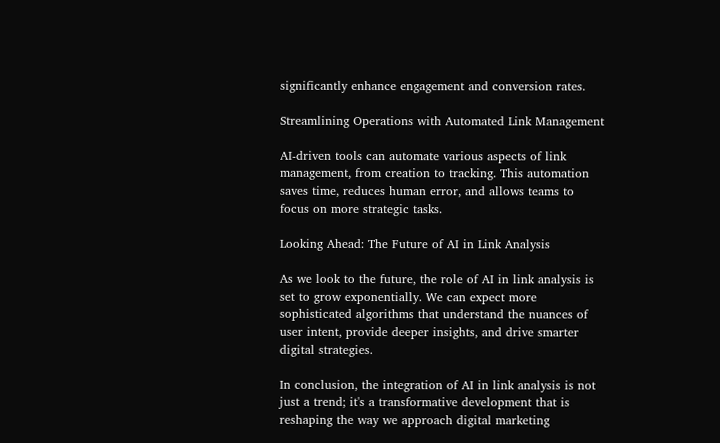significantly enhance engagement and conversion rates.

Streamlining Operations with Automated Link Management

AI-driven tools can automate various aspects of link management, from creation to tracking. This automation saves time, reduces human error, and allows teams to focus on more strategic tasks.

Looking Ahead: The Future of AI in Link Analysis

As we look to the future, the role of AI in link analysis is set to grow exponentially. We can expect more sophisticated algorithms that understand the nuances of user intent, provide deeper insights, and drive smarter digital strategies.

In conclusion, the integration of AI in link analysis is not just a trend; it's a transformative development that is reshaping the way we approach digital marketing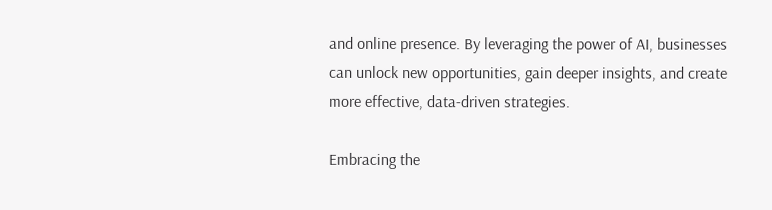and online presence. By leveraging the power of AI, businesses can unlock new opportunities, gain deeper insights, and create more effective, data-driven strategies.

Embracing the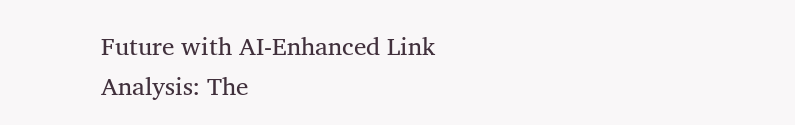Future with AI-Enhanced Link Analysis: The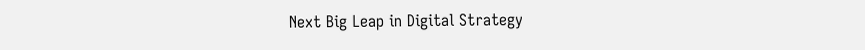Next Big Leap in Digital Strategy